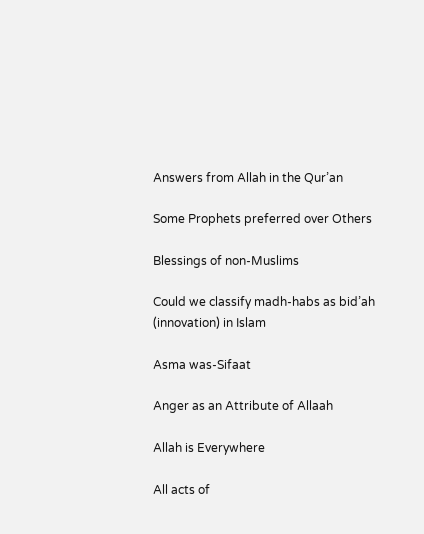Answers from Allah in the Qur’an

Some Prophets preferred over Others

Blessings of non-Muslims

Could we classify madh-habs as bid’ah (innovation) in Islam

Asma was-Sifaat

Anger as an Attribute of Allaah

Allah is Everywhere

All acts of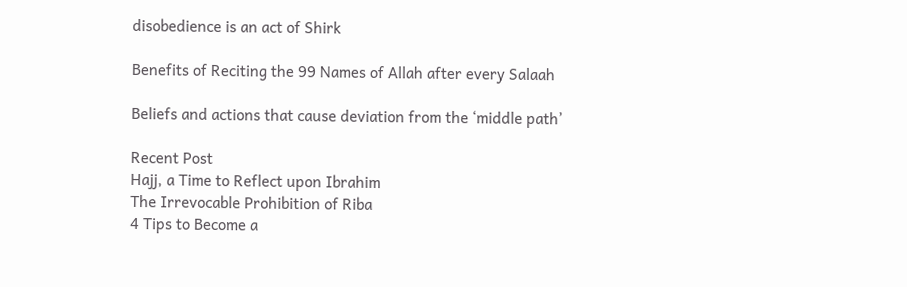disobedience is an act of Shirk

Benefits of Reciting the 99 Names of Allah after every Salaah

Beliefs and actions that cause deviation from the ‘middle path’

Recent Post
Hajj, a Time to Reflect upon Ibrahim
The Irrevocable Prohibition of Riba
4 Tips to Become a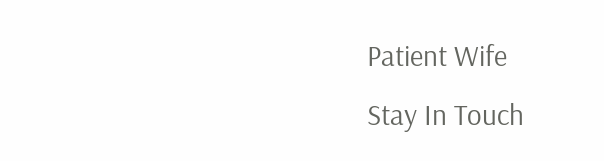Patient Wife
Stay In Touch